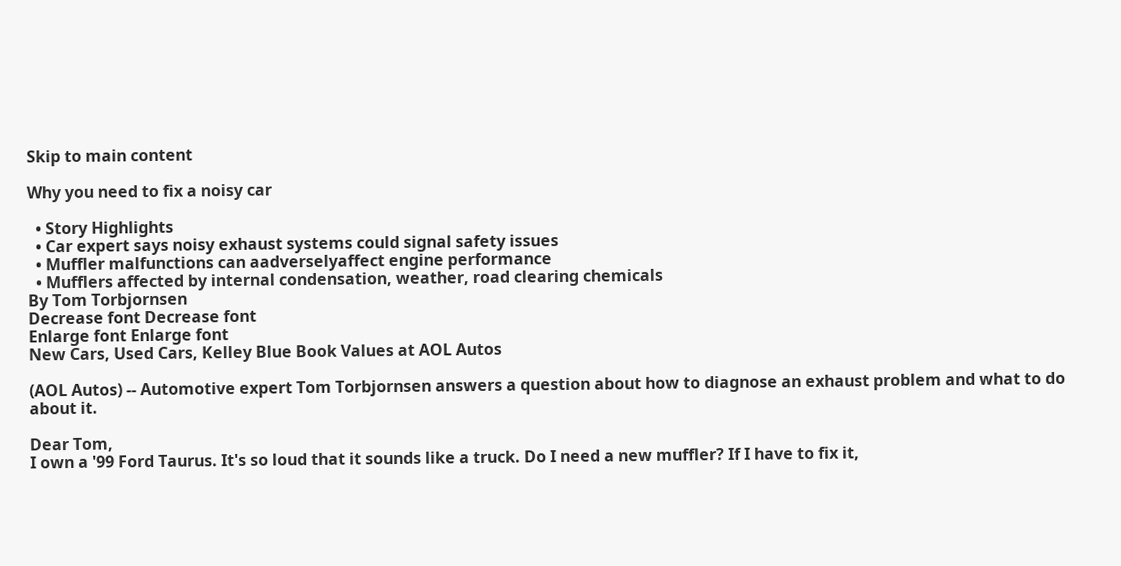Skip to main content

Why you need to fix a noisy car

  • Story Highlights
  • Car expert says noisy exhaust systems could signal safety issues
  • Muffler malfunctions can aadverselyaffect engine performance
  • Mufflers affected by internal condensation, weather, road clearing chemicals
By Tom Torbjornsen
Decrease font Decrease font
Enlarge font Enlarge font
New Cars, Used Cars, Kelley Blue Book Values at AOL Autos

(AOL Autos) -- Automotive expert Tom Torbjornsen answers a question about how to diagnose an exhaust problem and what to do about it.

Dear Tom,
I own a '99 Ford Taurus. It's so loud that it sounds like a truck. Do I need a new muffler? If I have to fix it,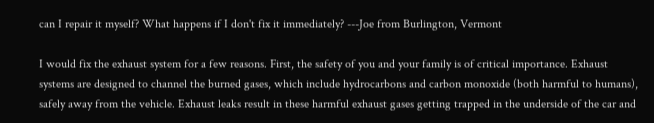can I repair it myself? What happens if I don't fix it immediately? ---Joe from Burlington, Vermont

I would fix the exhaust system for a few reasons. First, the safety of you and your family is of critical importance. Exhaust systems are designed to channel the burned gases, which include hydrocarbons and carbon monoxide (both harmful to humans), safely away from the vehicle. Exhaust leaks result in these harmful exhaust gases getting trapped in the underside of the car and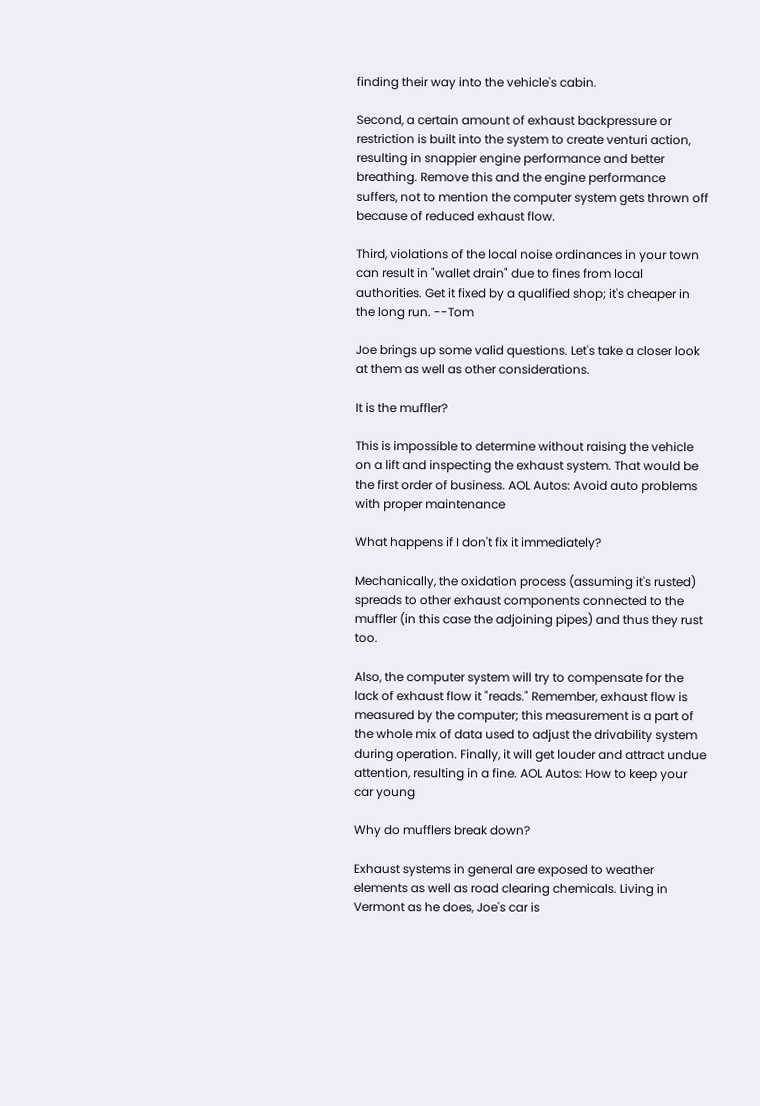finding their way into the vehicle's cabin.

Second, a certain amount of exhaust backpressure or restriction is built into the system to create venturi action, resulting in snappier engine performance and better breathing. Remove this and the engine performance suffers, not to mention the computer system gets thrown off because of reduced exhaust flow.

Third, violations of the local noise ordinances in your town can result in "wallet drain" due to fines from local authorities. Get it fixed by a qualified shop; it's cheaper in the long run. --Tom

Joe brings up some valid questions. Let's take a closer look at them as well as other considerations.

It is the muffler?

This is impossible to determine without raising the vehicle on a lift and inspecting the exhaust system. That would be the first order of business. AOL Autos: Avoid auto problems with proper maintenance

What happens if I don't fix it immediately?

Mechanically, the oxidation process (assuming it's rusted) spreads to other exhaust components connected to the muffler (in this case the adjoining pipes) and thus they rust too.

Also, the computer system will try to compensate for the lack of exhaust flow it "reads." Remember, exhaust flow is measured by the computer; this measurement is a part of the whole mix of data used to adjust the drivability system during operation. Finally, it will get louder and attract undue attention, resulting in a fine. AOL Autos: How to keep your car young

Why do mufflers break down?

Exhaust systems in general are exposed to weather elements as well as road clearing chemicals. Living in Vermont as he does, Joe's car is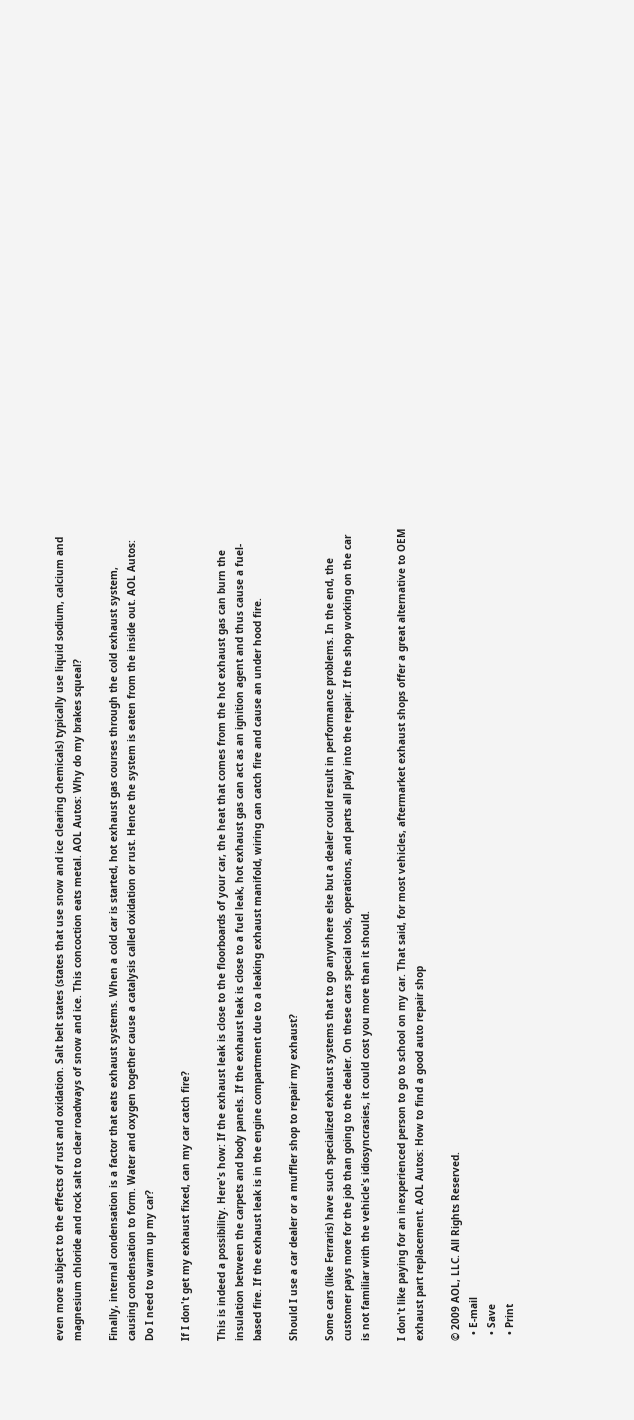even more subject to the effects of rust and oxidation. Salt belt states (states that use snow and ice clearing chemicals) typically use liquid sodium, calcium and magnesium chloride and rock salt to clear roadways of snow and ice. This concoction eats metal. AOL Autos: Why do my brakes squeal?

Finally, internal condensation is a factor that eats exhaust systems. When a cold car is started, hot exhaust gas courses through the cold exhaust system, causing condensation to form. Water and oxygen together cause a catalysis called oxidation or rust. Hence the system is eaten from the inside out. AOL Autos: Do I need to warm up my car?

If I don't get my exhaust fixed, can my car catch fire?

This is indeed a possibility. Here's how: If the exhaust leak is close to the floorboards of your car, the heat that comes from the hot exhaust gas can burn the insulation between the carpets and body panels. If the exhaust leak is close to a fuel leak, hot exhaust gas can act as an ignition agent and thus cause a fuel-based fire. If the exhaust leak is in the engine compartment due to a leaking exhaust manifold, wiring can catch fire and cause an under hood fire.

Should I use a car dealer or a muffler shop to repair my exhaust?

Some cars (like Ferraris) have such specialized exhaust systems that to go anywhere else but a dealer could result in performance problems. In the end, the customer pays more for the job than going to the dealer. On these cars special tools, operations, and parts all play into the repair. If the shop working on the car is not familiar with the vehicle's idiosyncrasies, it could cost you more than it should.

I don't like paying for an inexperienced person to go to school on my car. That said, for most vehicles, aftermarket exhaust shops offer a great alternative to OEM exhaust part replacement. AOL Autos: How to find a good auto repair shop

© 2009 AOL, LLC. All Rights Reserved.
  • E-mail
  • Save
  • Print